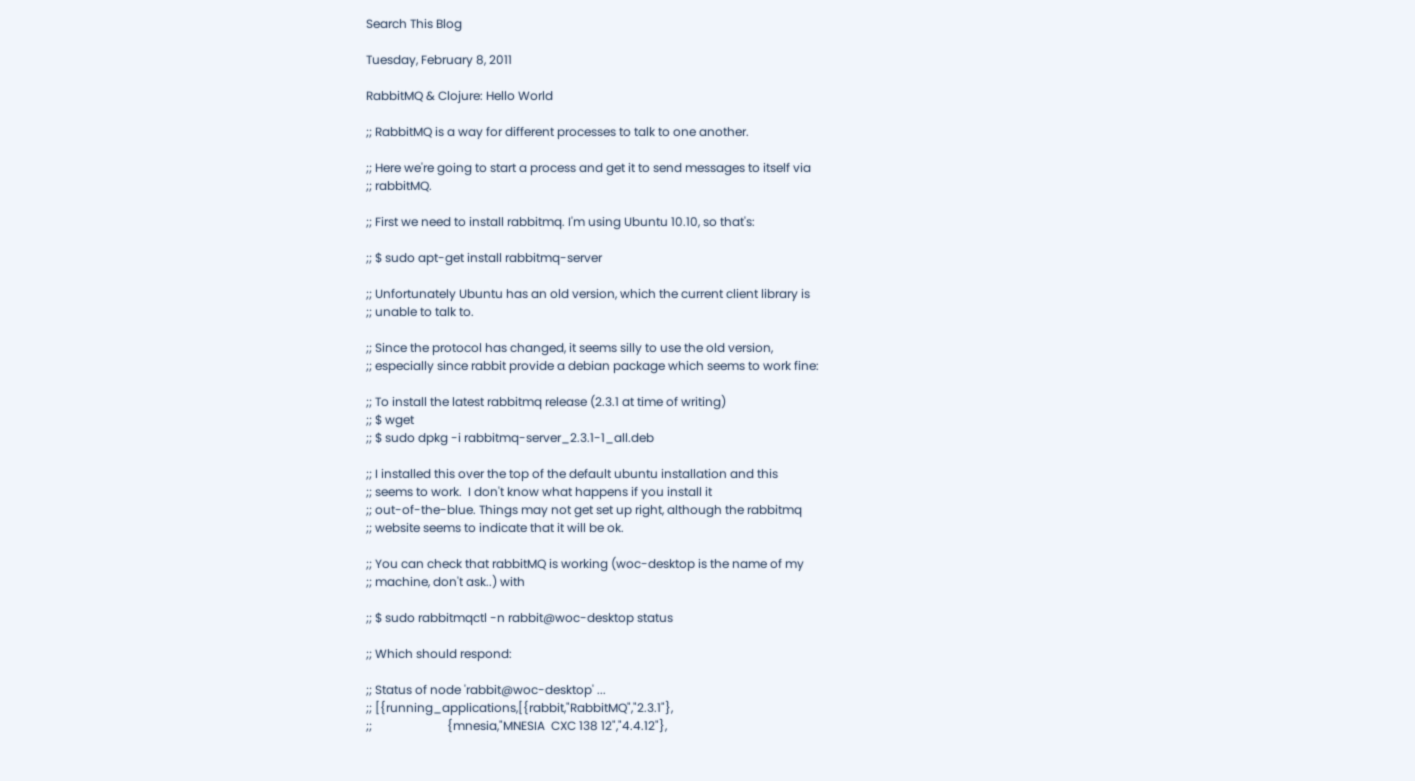Search This Blog

Tuesday, February 8, 2011

RabbitMQ & Clojure: Hello World

;; RabbitMQ is a way for different processes to talk to one another.

;; Here we're going to start a process and get it to send messages to itself via
;; rabbitMQ.

;; First we need to install rabbitmq. I'm using Ubuntu 10.10, so that's:

;; $ sudo apt-get install rabbitmq-server

;; Unfortunately Ubuntu has an old version, which the current client library is
;; unable to talk to.

;; Since the protocol has changed, it seems silly to use the old version,
;; especially since rabbit provide a debian package which seems to work fine:

;; To install the latest rabbitmq release (2.3.1 at time of writing)
;; $ wget
;; $ sudo dpkg -i rabbitmq-server_2.3.1-1_all.deb

;; I installed this over the top of the default ubuntu installation and this
;; seems to work.  I don't know what happens if you install it
;; out-of-the-blue. Things may not get set up right, although the rabbitmq
;; website seems to indicate that it will be ok.

;; You can check that rabbitMQ is working (woc-desktop is the name of my
;; machine, don't ask..) with

;; $ sudo rabbitmqctl -n rabbit@woc-desktop status

;; Which should respond:

;; Status of node 'rabbit@woc-desktop' ...
;; [{running_applications,[{rabbit,"RabbitMQ","2.3.1"},
;;                         {mnesia,"MNESIA  CXC 138 12","4.4.12"},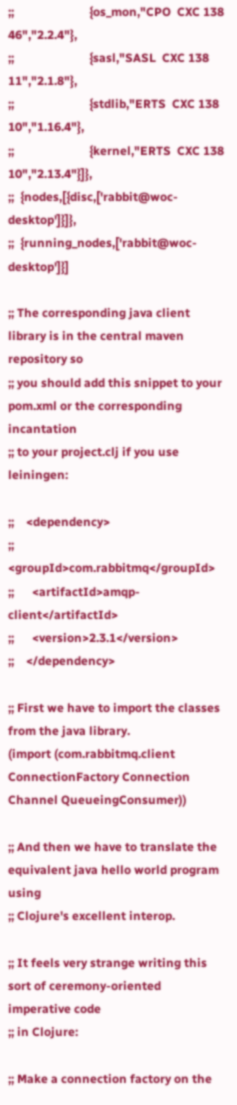;;                         {os_mon,"CPO  CXC 138 46","2.2.4"},
;;                         {sasl,"SASL  CXC 138 11","2.1.8"},
;;                         {stdlib,"ERTS  CXC 138 10","1.16.4"},
;;                         {kernel,"ERTS  CXC 138 10","2.13.4"}]},
;;  {nodes,[{disc,['rabbit@woc-desktop']}]},
;;  {running_nodes,['rabbit@woc-desktop']}]

;; The corresponding java client library is in the central maven repository so
;; you should add this snippet to your pom.xml or the corresponding incantation
;; to your project.clj if you use leiningen:

;;    <dependency>
;;      <groupId>com.rabbitmq</groupId>
;;      <artifactId>amqp-client</artifactId>
;;      <version>2.3.1</version>
;;    </dependency>

;; First we have to import the classes from the java library.
(import (com.rabbitmq.client ConnectionFactory Connection Channel QueueingConsumer))

;; And then we have to translate the equivalent java hello world program using
;; Clojure's excellent interop.

;; It feels very strange writing this sort of ceremony-oriented imperative code
;; in Clojure:

;; Make a connection factory on the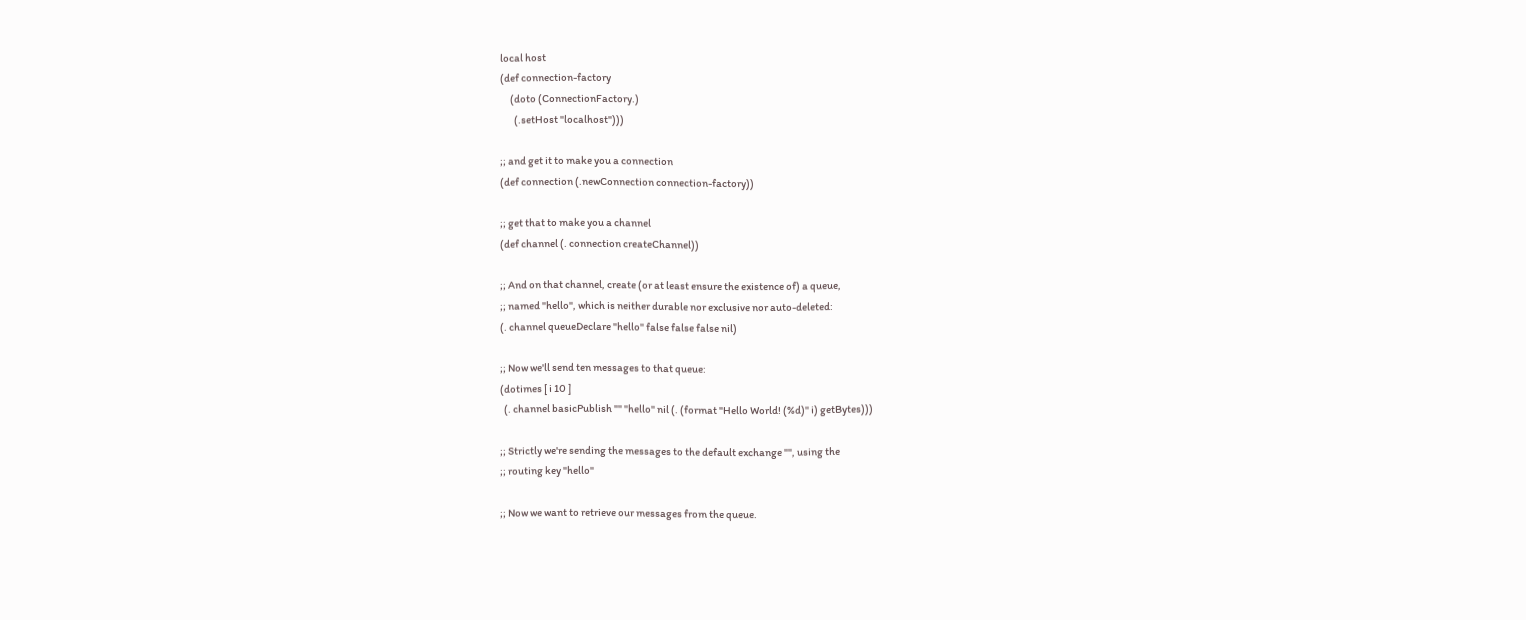local host
(def connection-factory
     (doto (ConnectionFactory.)
       (.setHost "localhost")))

;; and get it to make you a connection
(def connection (.newConnection connection-factory))

;; get that to make you a channel
(def channel (. connection createChannel))

;; And on that channel, create (or at least ensure the existence of) a queue,
;; named "hello", which is neither durable nor exclusive nor auto-deleted:
(. channel queueDeclare "hello" false false false nil)

;; Now we'll send ten messages to that queue:
(dotimes [ i 10 ]
  (. channel basicPublish "" "hello" nil (. (format "Hello World! (%d)" i) getBytes)))

;; Strictly we're sending the messages to the default exchange "", using the
;; routing key "hello"

;; Now we want to retrieve our messages from the queue.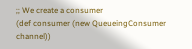;; We create a consumer
(def consumer (new QueueingConsumer channel))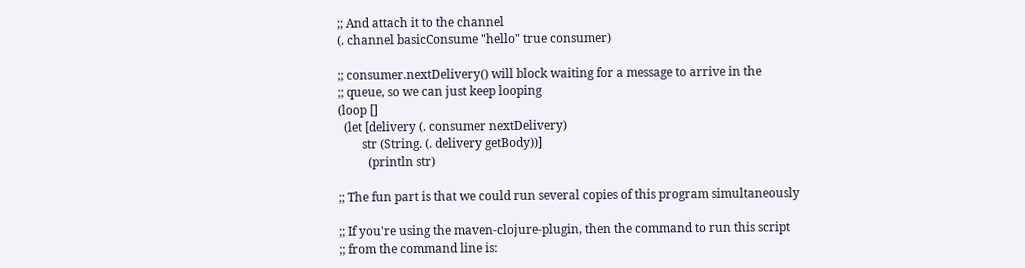;; And attach it to the channel
(. channel basicConsume "hello" true consumer)

;; consumer.nextDelivery() will block waiting for a message to arrive in the
;; queue, so we can just keep looping
(loop []
  (let [delivery (. consumer nextDelivery)
        str (String. (. delivery getBody))]
          (println str)

;; The fun part is that we could run several copies of this program simultaneously

;; If you're using the maven-clojure-plugin, then the command to run this script
;; from the command line is: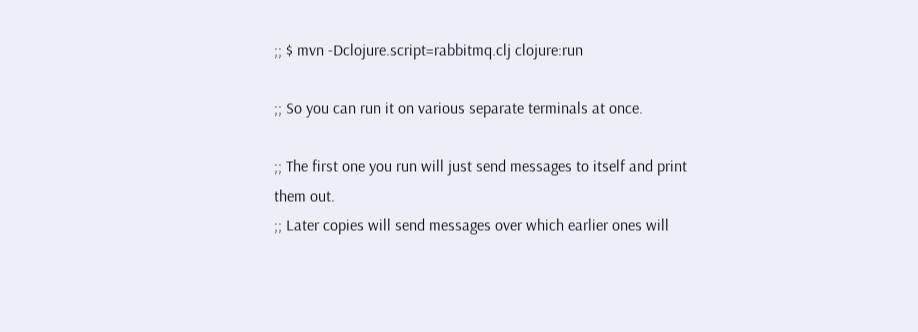;; $ mvn -Dclojure.script=rabbitmq.clj clojure:run

;; So you can run it on various separate terminals at once.

;; The first one you run will just send messages to itself and print them out.
;; Later copies will send messages over which earlier ones will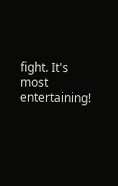fight. It's most entertaining!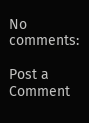No comments:

Post a Comment